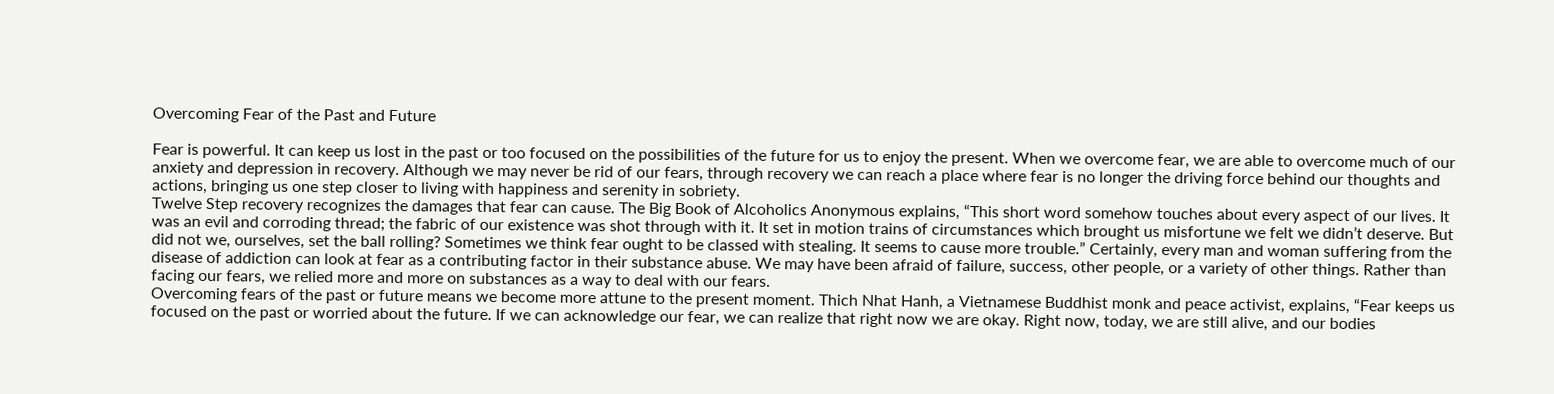Overcoming Fear of the Past and Future

Fear is powerful. It can keep us lost in the past or too focused on the possibilities of the future for us to enjoy the present. When we overcome fear, we are able to overcome much of our anxiety and depression in recovery. Although we may never be rid of our fears, through recovery we can reach a place where fear is no longer the driving force behind our thoughts and actions, bringing us one step closer to living with happiness and serenity in sobriety.
Twelve Step recovery recognizes the damages that fear can cause. The Big Book of Alcoholics Anonymous explains, “This short word somehow touches about every aspect of our lives. It was an evil and corroding thread; the fabric of our existence was shot through with it. It set in motion trains of circumstances which brought us misfortune we felt we didn’t deserve. But did not we, ourselves, set the ball rolling? Sometimes we think fear ought to be classed with stealing. It seems to cause more trouble.” Certainly, every man and woman suffering from the disease of addiction can look at fear as a contributing factor in their substance abuse. We may have been afraid of failure, success, other people, or a variety of other things. Rather than facing our fears, we relied more and more on substances as a way to deal with our fears.
Overcoming fears of the past or future means we become more attune to the present moment. Thich Nhat Hanh, a Vietnamese Buddhist monk and peace activist, explains, “Fear keeps us focused on the past or worried about the future. If we can acknowledge our fear, we can realize that right now we are okay. Right now, today, we are still alive, and our bodies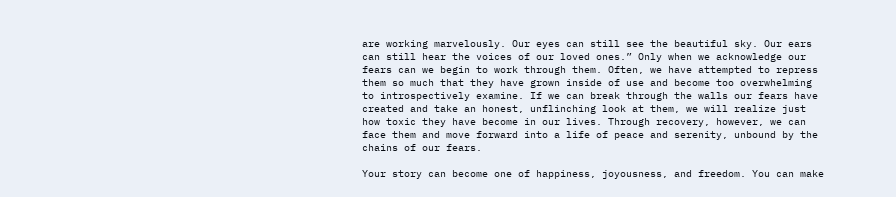are working marvelously. Our eyes can still see the beautiful sky. Our ears can still hear the voices of our loved ones.” Only when we acknowledge our fears can we begin to work through them. Often, we have attempted to repress them so much that they have grown inside of use and become too overwhelming to introspectively examine. If we can break through the walls our fears have created and take an honest, unflinching look at them, we will realize just how toxic they have become in our lives. Through recovery, however, we can face them and move forward into a life of peace and serenity, unbound by the chains of our fears.

Your story can become one of happiness, joyousness, and freedom. You can make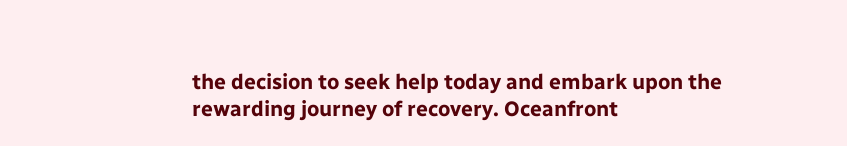the decision to seek help today and embark upon the rewarding journey of recovery. Oceanfront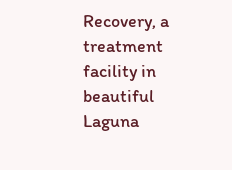Recovery, a treatment facility in beautiful Laguna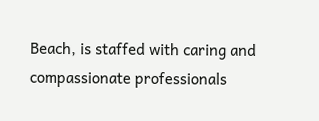Beach, is staffed with caring and compassionate professionals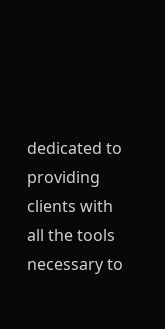dedicated to providing clients with all the tools necessary to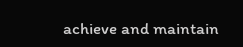achieve and maintain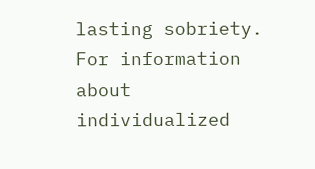lasting sobriety. For information about individualized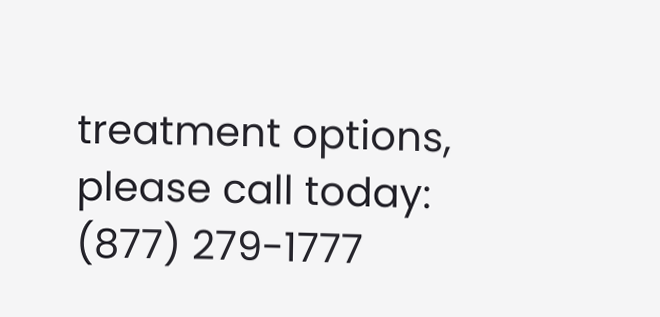treatment options, please call today: (877) 279-1777